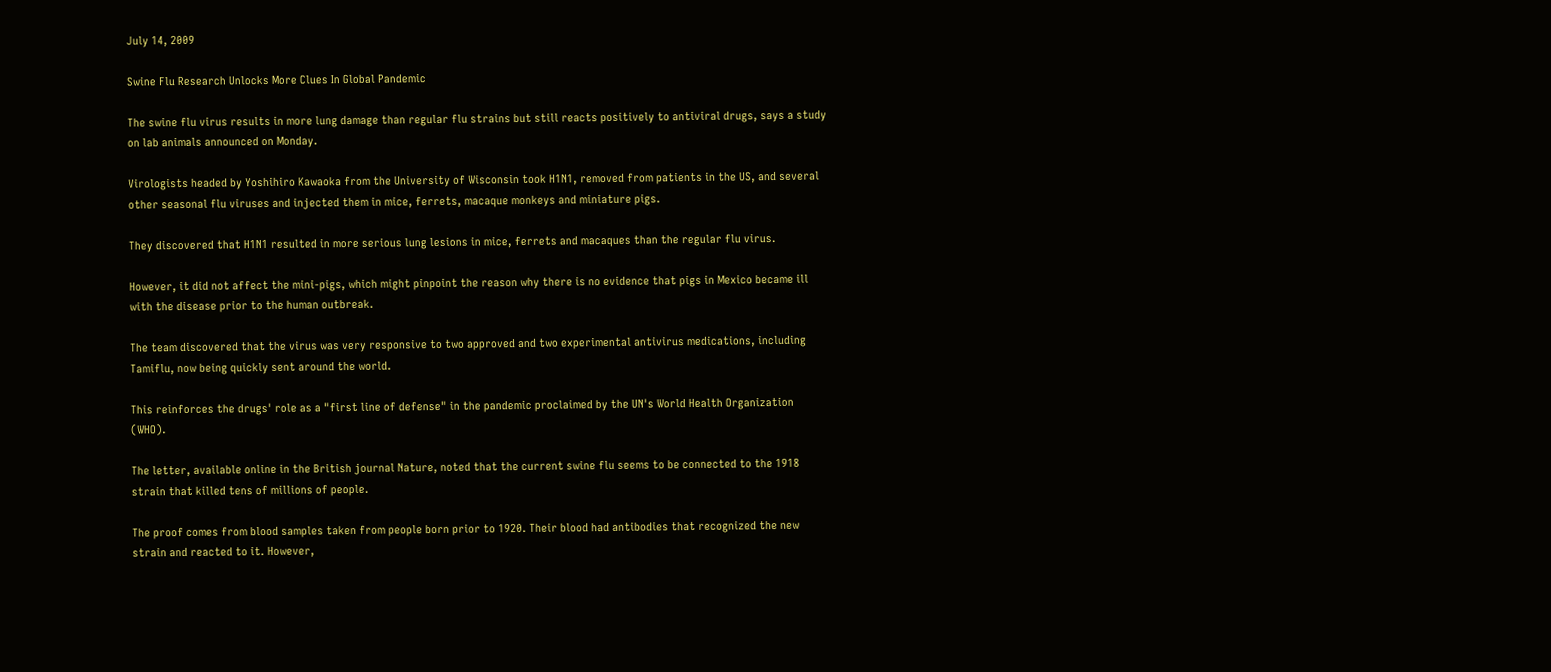July 14, 2009

Swine Flu Research Unlocks More Clues In Global Pandemic

The swine flu virus results in more lung damage than regular flu strains but still reacts positively to antiviral drugs, says a study on lab animals announced on Monday.

Virologists headed by Yoshihiro Kawaoka from the University of Wisconsin took H1N1, removed from patients in the US, and several other seasonal flu viruses and injected them in mice, ferrets, macaque monkeys and miniature pigs.

They discovered that H1N1 resulted in more serious lung lesions in mice, ferrets and macaques than the regular flu virus.

However, it did not affect the mini-pigs, which might pinpoint the reason why there is no evidence that pigs in Mexico became ill with the disease prior to the human outbreak.

The team discovered that the virus was very responsive to two approved and two experimental antivirus medications, including Tamiflu, now being quickly sent around the world.

This reinforces the drugs' role as a "first line of defense" in the pandemic proclaimed by the UN's World Health Organization (WHO).

The letter, available online in the British journal Nature, noted that the current swine flu seems to be connected to the 1918 strain that killed tens of millions of people.

The proof comes from blood samples taken from people born prior to 1920. Their blood had antibodies that recognized the new strain and reacted to it. However,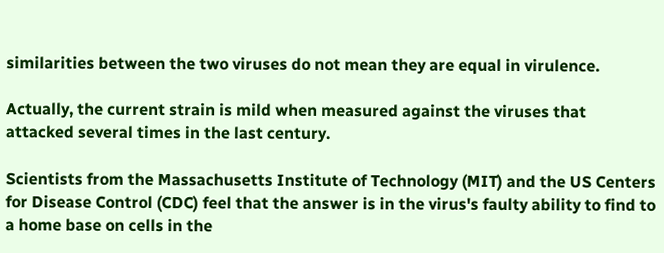similarities between the two viruses do not mean they are equal in virulence.

Actually, the current strain is mild when measured against the viruses that attacked several times in the last century.

Scientists from the Massachusetts Institute of Technology (MIT) and the US Centers for Disease Control (CDC) feel that the answer is in the virus's faulty ability to find to a home base on cells in the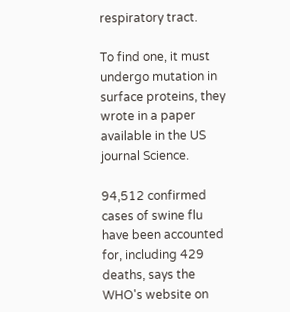respiratory tract.

To find one, it must undergo mutation in surface proteins, they wrote in a paper available in the US journal Science.

94,512 confirmed cases of swine flu have been accounted for, including 429 deaths, says the WHO's website on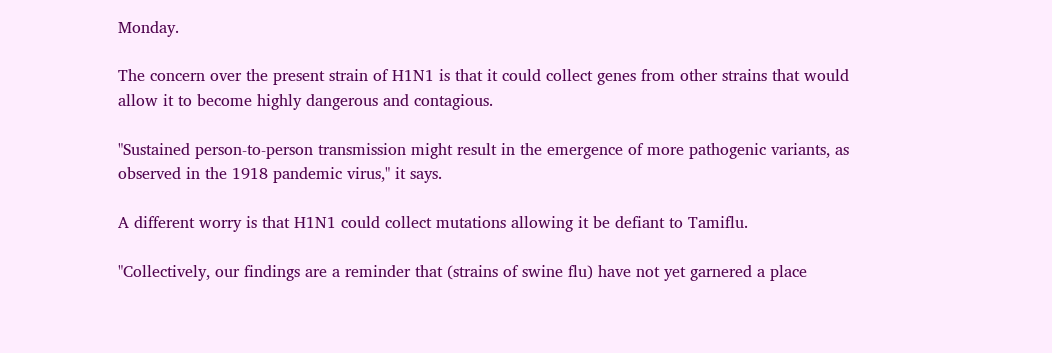Monday.

The concern over the present strain of H1N1 is that it could collect genes from other strains that would allow it to become highly dangerous and contagious.

"Sustained person-to-person transmission might result in the emergence of more pathogenic variants, as observed in the 1918 pandemic virus," it says.

A different worry is that H1N1 could collect mutations allowing it be defiant to Tamiflu.

"Collectively, our findings are a reminder that (strains of swine flu) have not yet garnered a place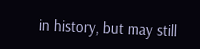in history, but may still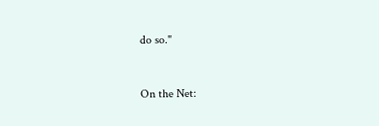do so."


On the Net: